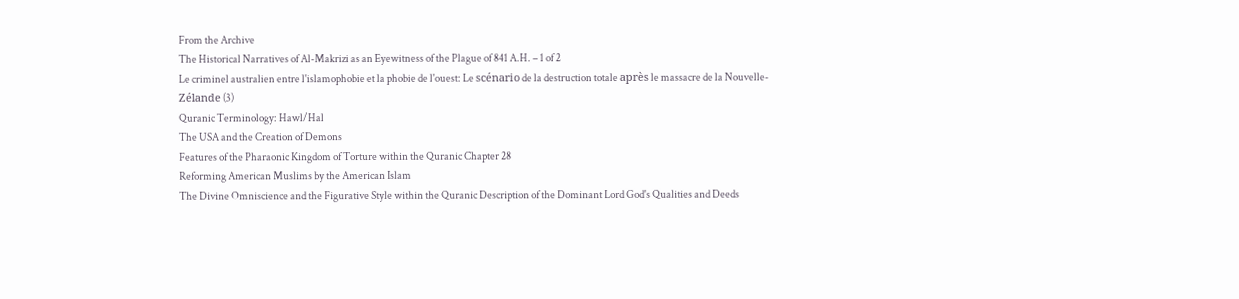From the Archive
The Historical Narratives of Al-Makrizi as an Eyewitness of the Plague of 841 A.H. – 1 of 2
Le criminel australien entre l'islamophobie et la phobie de l'ouest: Le scénario de la destruction totale après le massacre de la Nouvelle-Zélande (3)
Quranic Terminology: Hawl/Hal
The USA and the Creation of Demons
Features of the Pharaonic Kingdom of Torture within the Quranic Chapter 28
Reforming American Muslims by the American Islam
The Divine Omniscience and the Figurative Style within the Quranic Description of the Dominant Lord God's Qualities and Deeds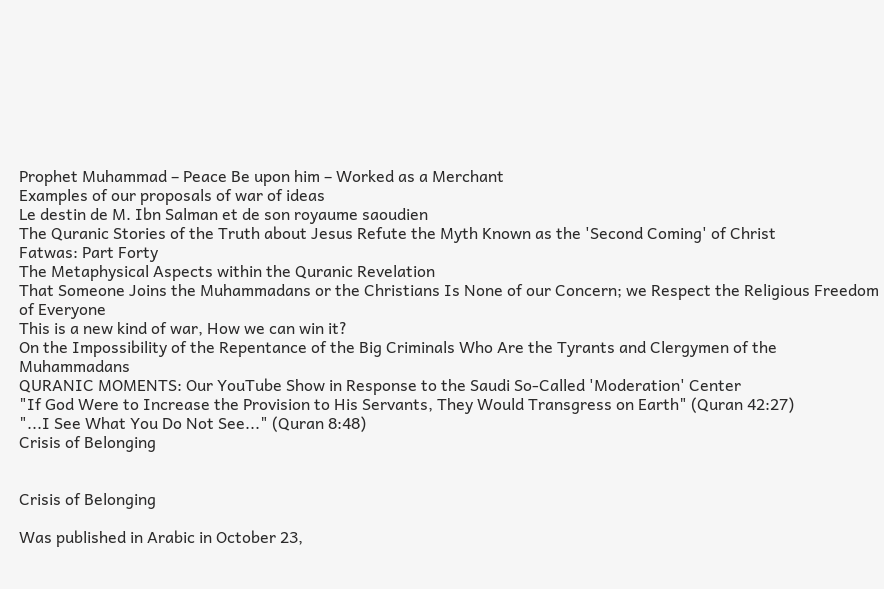Prophet Muhammad – Peace Be upon him – Worked as a Merchant
Examples of our proposals of war of ideas
Le destin de M. Ibn Salman et de son royaume saoudien
The Quranic Stories of the Truth about Jesus Refute the Myth Known as the 'Second Coming' of Christ
Fatwas: Part Forty
The Metaphysical Aspects within the Quranic Revelation
That Someone Joins the Muhammadans or the Christians Is None of our Concern; we Respect the Religious Freedom of Everyone
This is a new kind of war, How we can win it?
On the Impossibility of the Repentance of the Big Criminals Who Are the Tyrants and Clergymen of the Muhammadans
QURANIC MOMENTS: Our YouTube Show in Response to the Saudi So-Called 'Moderation' Center
"If God Were to Increase the Provision to His Servants, They Would Transgress on Earth" (Quran 42:27)
"...I See What You Do Not See..." (Quran 8:48)
Crisis of Belonging


Crisis of Belonging

Was published in Arabic in October 23,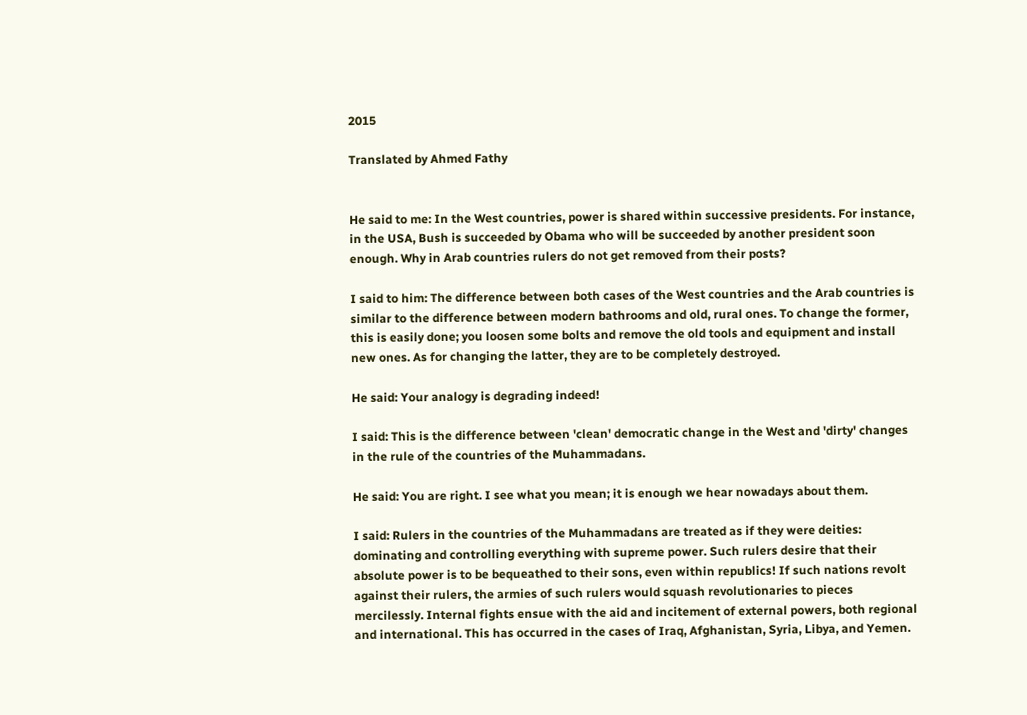2015

Translated by Ahmed Fathy


He said to me: In the West countries, power is shared within successive presidents. For instance, in the USA, Bush is succeeded by Obama who will be succeeded by another president soon enough. Why in Arab countries rulers do not get removed from their posts?

I said to him: The difference between both cases of the West countries and the Arab countries is similar to the difference between modern bathrooms and old, rural ones. To change the former, this is easily done; you loosen some bolts and remove the old tools and equipment and install new ones. As for changing the latter, they are to be completely destroyed.

He said: Your analogy is degrading indeed!

I said: This is the difference between 'clean' democratic change in the West and 'dirty' changes in the rule of the countries of the Muhammadans.

He said: You are right. I see what you mean; it is enough we hear nowadays about them.

I said: Rulers in the countries of the Muhammadans are treated as if they were deities: dominating and controlling everything with supreme power. Such rulers desire that their absolute power is to be bequeathed to their sons, even within republics! If such nations revolt against their rulers, the armies of such rulers would squash revolutionaries to pieces mercilessly. Internal fights ensue with the aid and incitement of external powers, both regional and international. This has occurred in the cases of Iraq, Afghanistan, Syria, Libya, and Yemen.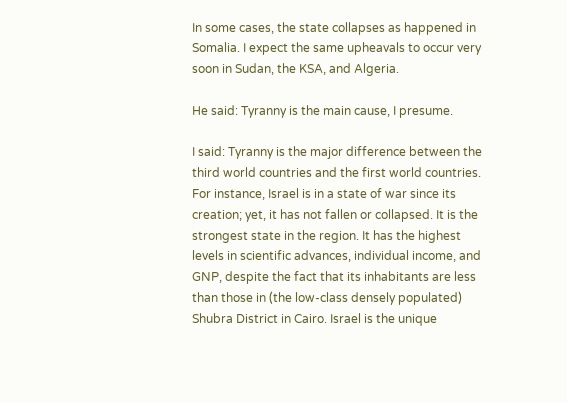In some cases, the state collapses as happened in Somalia. I expect the same upheavals to occur very soon in Sudan, the KSA, and Algeria.

He said: Tyranny is the main cause, I presume.

I said: Tyranny is the major difference between the third world countries and the first world countries. For instance, Israel is in a state of war since its creation; yet, it has not fallen or collapsed. It is the strongest state in the region. It has the highest levels in scientific advances, individual income, and GNP, despite the fact that its inhabitants are less than those in (the low-class densely populated) Shubra District in Cairo. Israel is the unique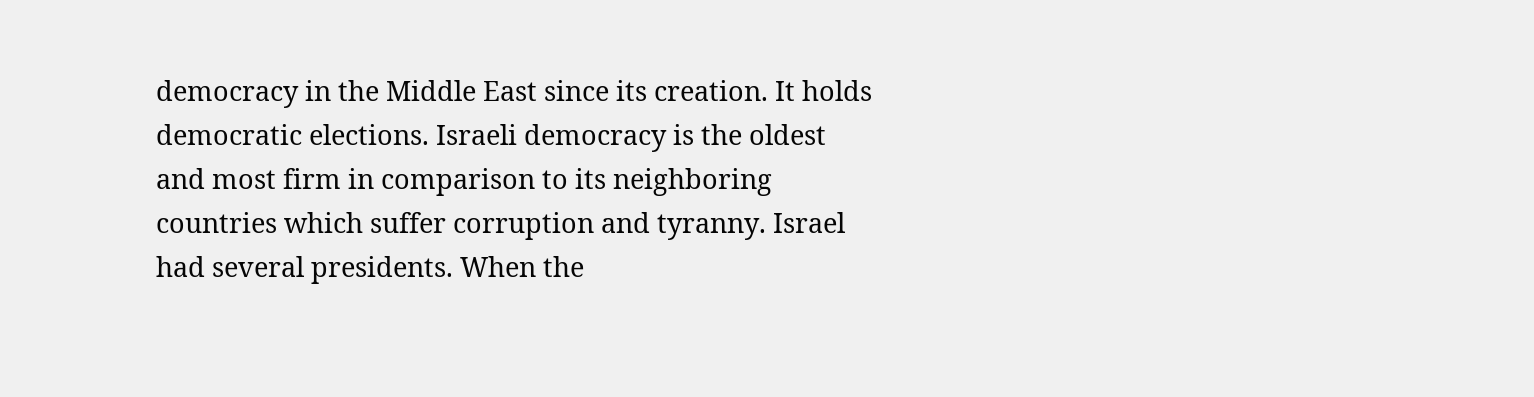democracy in the Middle East since its creation. It holds democratic elections. Israeli democracy is the oldest and most firm in comparison to its neighboring countries which suffer corruption and tyranny. Israel had several presidents. When the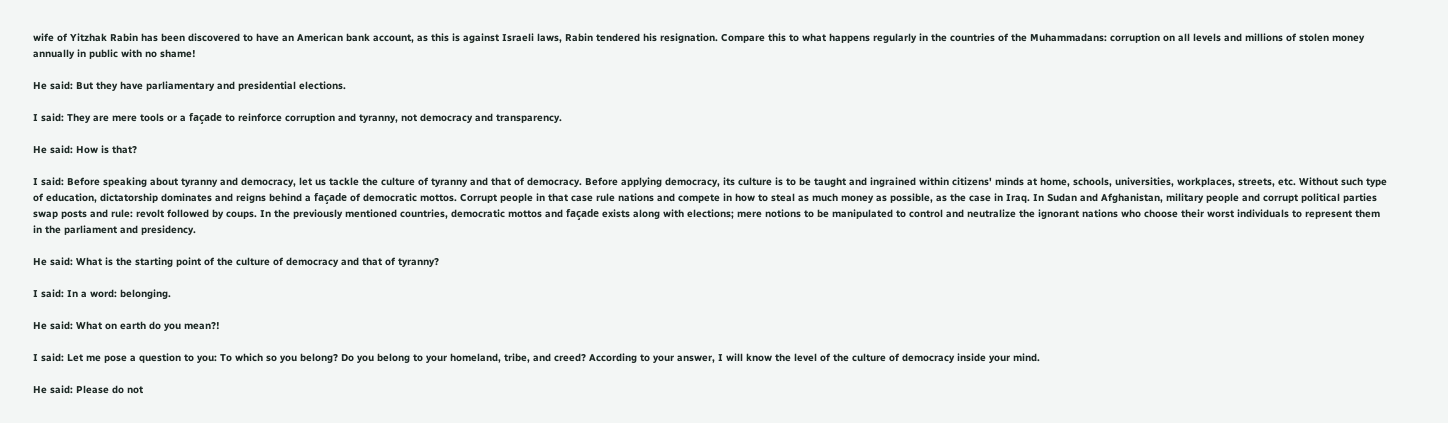wife of Yitzhak Rabin has been discovered to have an American bank account, as this is against Israeli laws, Rabin tendered his resignation. Compare this to what happens regularly in the countries of the Muhammadans: corruption on all levels and millions of stolen money annually in public with no shame!

He said: But they have parliamentary and presidential elections.

I said: They are mere tools or a façade to reinforce corruption and tyranny, not democracy and transparency.

He said: How is that?

I said: Before speaking about tyranny and democracy, let us tackle the culture of tyranny and that of democracy. Before applying democracy, its culture is to be taught and ingrained within citizens' minds at home, schools, universities, workplaces, streets, etc. Without such type of education, dictatorship dominates and reigns behind a façade of democratic mottos. Corrupt people in that case rule nations and compete in how to steal as much money as possible, as the case in Iraq. In Sudan and Afghanistan, military people and corrupt political parties swap posts and rule: revolt followed by coups. In the previously mentioned countries, democratic mottos and façade exists along with elections; mere notions to be manipulated to control and neutralize the ignorant nations who choose their worst individuals to represent them in the parliament and presidency.

He said: What is the starting point of the culture of democracy and that of tyranny?

I said: In a word: belonging.

He said: What on earth do you mean?!

I said: Let me pose a question to you: To which so you belong? Do you belong to your homeland, tribe, and creed? According to your answer, I will know the level of the culture of democracy inside your mind.

He said: Please do not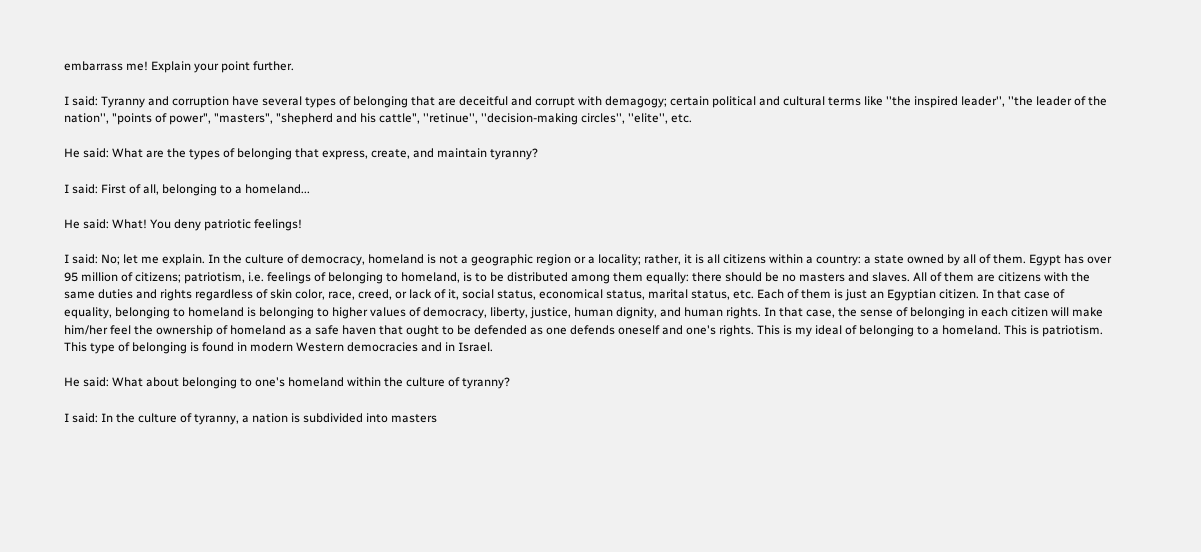embarrass me! Explain your point further.

I said: Tyranny and corruption have several types of belonging that are deceitful and corrupt with demagogy; certain political and cultural terms like ''the inspired leader'', ''the leader of the nation'', "points of power", "masters", "shepherd and his cattle", ''retinue'', ''decision-making circles'', ''elite'', etc.

He said: What are the types of belonging that express, create, and maintain tyranny?

I said: First of all, belonging to a homeland...

He said: What! You deny patriotic feelings!

I said: No; let me explain. In the culture of democracy, homeland is not a geographic region or a locality; rather, it is all citizens within a country: a state owned by all of them. Egypt has over 95 million of citizens; patriotism, i.e. feelings of belonging to homeland, is to be distributed among them equally: there should be no masters and slaves. All of them are citizens with the same duties and rights regardless of skin color, race, creed, or lack of it, social status, economical status, marital status, etc. Each of them is just an Egyptian citizen. In that case of equality, belonging to homeland is belonging to higher values of democracy, liberty, justice, human dignity, and human rights. In that case, the sense of belonging in each citizen will make him/her feel the ownership of homeland as a safe haven that ought to be defended as one defends oneself and one's rights. This is my ideal of belonging to a homeland. This is patriotism. This type of belonging is found in modern Western democracies and in Israel.

He said: What about belonging to one's homeland within the culture of tyranny?

I said: In the culture of tyranny, a nation is subdivided into masters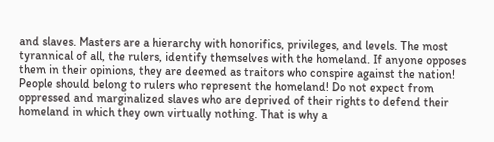and slaves. Masters are a hierarchy with honorifics, privileges, and levels. The most tyrannical of all, the rulers, identify themselves with the homeland. If anyone opposes them in their opinions, they are deemed as traitors who conspire against the nation! People should belong to rulers who represent the homeland! Do not expect from oppressed and marginalized slaves who are deprived of their rights to defend their homeland in which they own virtually nothing. That is why a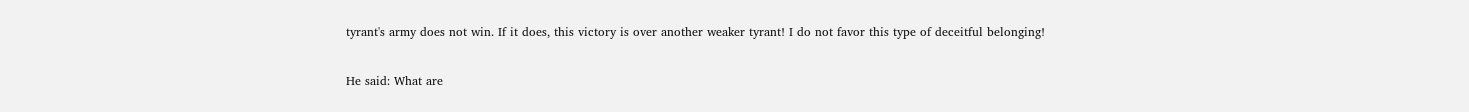tyrant's army does not win. If it does, this victory is over another weaker tyrant! I do not favor this type of deceitful belonging!

He said: What are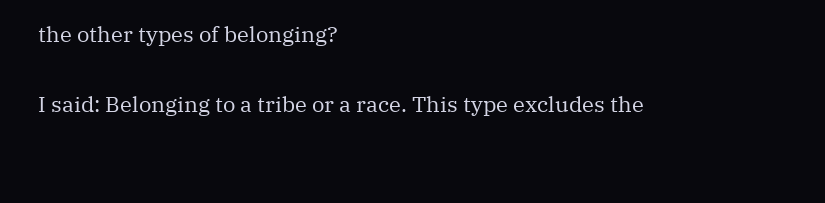the other types of belonging?

I said: Belonging to a tribe or a race. This type excludes the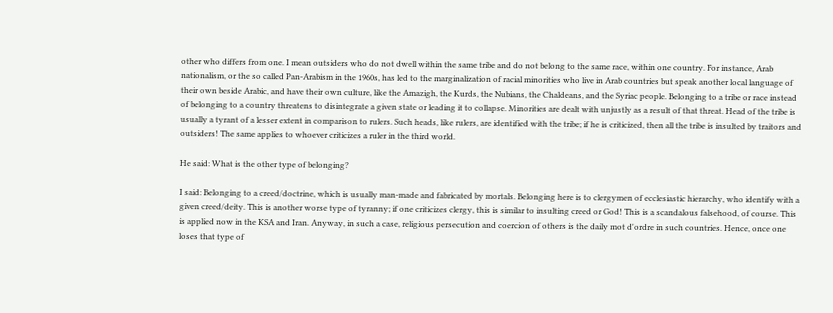other who differs from one. I mean outsiders who do not dwell within the same tribe and do not belong to the same race, within one country. For instance, Arab nationalism, or the so called Pan-Arabism in the 1960s, has led to the marginalization of racial minorities who live in Arab countries but speak another local language of their own beside Arabic, and have their own culture, like the Amazigh, the Kurds, the Nubians, the Chaldeans, and the Syriac people. Belonging to a tribe or race instead of belonging to a country threatens to disintegrate a given state or leading it to collapse. Minorities are dealt with unjustly as a result of that threat. Head of the tribe is usually a tyrant of a lesser extent in comparison to rulers. Such heads, like rulers, are identified with the tribe; if he is criticized, then all the tribe is insulted by traitors and outsiders! The same applies to whoever criticizes a ruler in the third world.

He said: What is the other type of belonging?

I said: Belonging to a creed/doctrine, which is usually man-made and fabricated by mortals. Belonging here is to clergymen of ecclesiastic hierarchy, who identify with a given creed/deity. This is another worse type of tyranny; if one criticizes clergy, this is similar to insulting creed or God! This is a scandalous falsehood, of course. This is applied now in the KSA and Iran. Anyway, in such a case, religious persecution and coercion of others is the daily mot d'ordre in such countries. Hence, once one loses that type of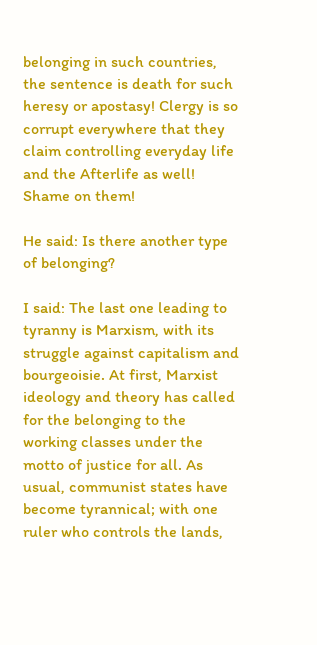belonging in such countries, the sentence is death for such heresy or apostasy! Clergy is so corrupt everywhere that they claim controlling everyday life and the Afterlife as well! Shame on them!

He said: Is there another type of belonging?

I said: The last one leading to tyranny is Marxism, with its struggle against capitalism and bourgeoisie. At first, Marxist ideology and theory has called for the belonging to the working classes under the motto of justice for all. As usual, communist states have become tyrannical; with one ruler who controls the lands,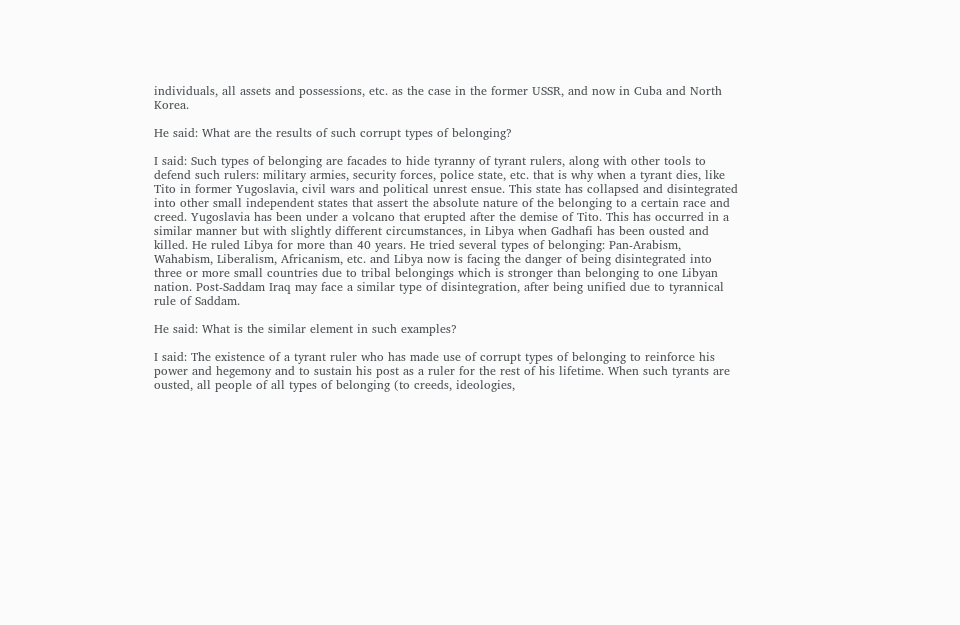individuals, all assets and possessions, etc. as the case in the former USSR, and now in Cuba and North Korea.

He said: What are the results of such corrupt types of belonging?

I said: Such types of belonging are facades to hide tyranny of tyrant rulers, along with other tools to defend such rulers: military armies, security forces, police state, etc. that is why when a tyrant dies, like Tito in former Yugoslavia, civil wars and political unrest ensue. This state has collapsed and disintegrated into other small independent states that assert the absolute nature of the belonging to a certain race and creed. Yugoslavia has been under a volcano that erupted after the demise of Tito. This has occurred in a similar manner but with slightly different circumstances, in Libya when Gadhafi has been ousted and killed. He ruled Libya for more than 40 years. He tried several types of belonging: Pan-Arabism, Wahabism, Liberalism, Africanism, etc. and Libya now is facing the danger of being disintegrated into three or more small countries due to tribal belongings which is stronger than belonging to one Libyan nation. Post-Saddam Iraq may face a similar type of disintegration, after being unified due to tyrannical rule of Saddam.

He said: What is the similar element in such examples?

I said: The existence of a tyrant ruler who has made use of corrupt types of belonging to reinforce his power and hegemony and to sustain his post as a ruler for the rest of his lifetime. When such tyrants are ousted, all people of all types of belonging (to creeds, ideologies,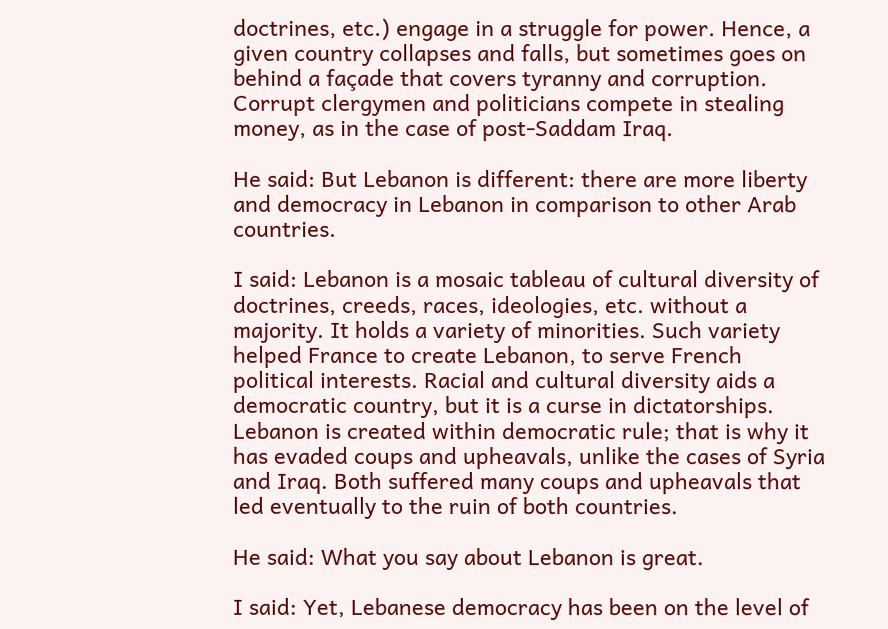doctrines, etc.) engage in a struggle for power. Hence, a given country collapses and falls, but sometimes goes on behind a façade that covers tyranny and corruption. Corrupt clergymen and politicians compete in stealing money, as in the case of post-Saddam Iraq.

He said: But Lebanon is different: there are more liberty and democracy in Lebanon in comparison to other Arab countries.

I said: Lebanon is a mosaic tableau of cultural diversity of doctrines, creeds, races, ideologies, etc. without a majority. It holds a variety of minorities. Such variety helped France to create Lebanon, to serve French political interests. Racial and cultural diversity aids a democratic country, but it is a curse in dictatorships. Lebanon is created within democratic rule; that is why it has evaded coups and upheavals, unlike the cases of Syria and Iraq. Both suffered many coups and upheavals that led eventually to the ruin of both countries.

He said: What you say about Lebanon is great.

I said: Yet, Lebanese democracy has been on the level of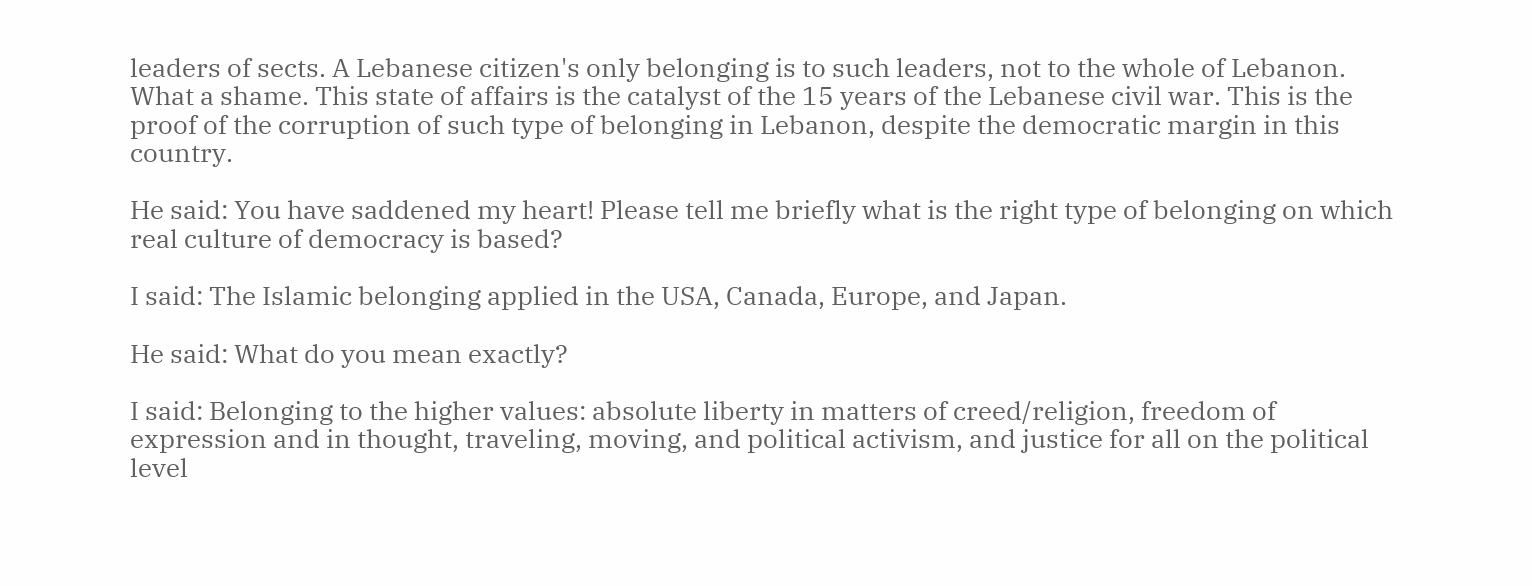leaders of sects. A Lebanese citizen's only belonging is to such leaders, not to the whole of Lebanon. What a shame. This state of affairs is the catalyst of the 15 years of the Lebanese civil war. This is the proof of the corruption of such type of belonging in Lebanon, despite the democratic margin in this country.

He said: You have saddened my heart! Please tell me briefly what is the right type of belonging on which real culture of democracy is based?

I said: The Islamic belonging applied in the USA, Canada, Europe, and Japan.

He said: What do you mean exactly?

I said: Belonging to the higher values: absolute liberty in matters of creed/religion, freedom of expression and in thought, traveling, moving, and political activism, and justice for all on the political level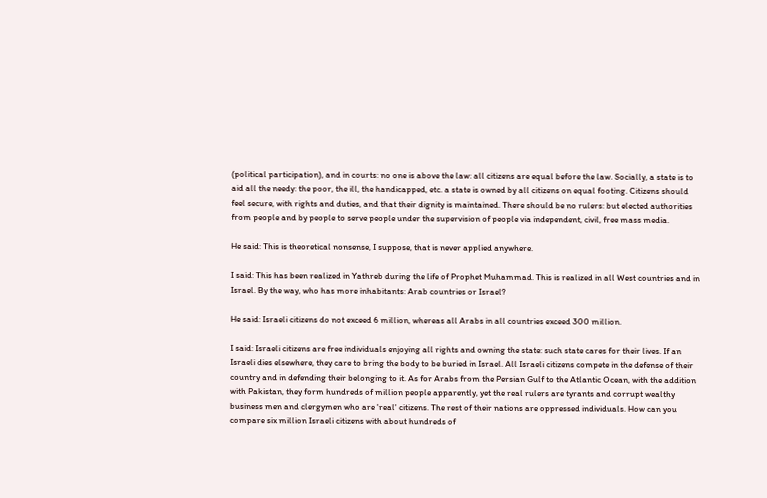(political participation), and in courts: no one is above the law: all citizens are equal before the law. Socially, a state is to aid all the needy: the poor, the ill, the handicapped, etc. a state is owned by all citizens on equal footing. Citizens should feel secure, with rights and duties, and that their dignity is maintained. There should be no rulers: but elected authorities from people and by people to serve people under the supervision of people via independent, civil, free mass media.

He said: This is theoretical nonsense, I suppose, that is never applied anywhere.

I said: This has been realized in Yathreb during the life of Prophet Muhammad. This is realized in all West countries and in Israel. By the way, who has more inhabitants: Arab countries or Israel?

He said: Israeli citizens do not exceed 6 million, whereas all Arabs in all countries exceed 300 million.

I said: Israeli citizens are free individuals enjoying all rights and owning the state: such state cares for their lives. If an Israeli dies elsewhere, they care to bring the body to be buried in Israel. All Israeli citizens compete in the defense of their country and in defending their belonging to it. As for Arabs from the Persian Gulf to the Atlantic Ocean, with the addition with Pakistan, they form hundreds of million people apparently, yet the real rulers are tyrants and corrupt wealthy business men and clergymen who are 'real' citizens. The rest of their nations are oppressed individuals. How can you compare six million Israeli citizens with about hundreds of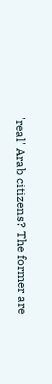'real' Arab citizens? The former are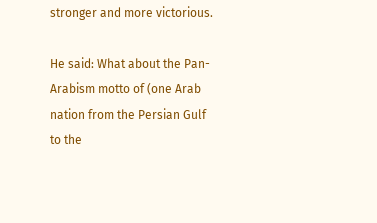stronger and more victorious.

He said: What about the Pan-Arabism motto of (one Arab nation from the Persian Gulf to the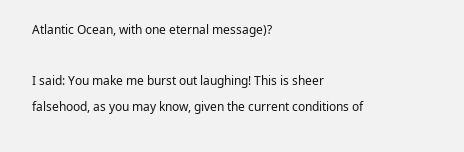Atlantic Ocean, with one eternal message)?

I said: You make me burst out laughing! This is sheer falsehood, as you may know, given the current conditions of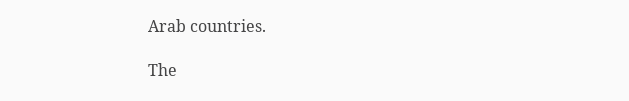Arab countries.

The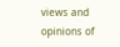views and opinions of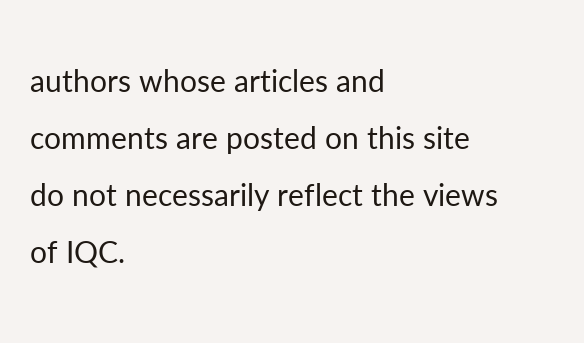authors whose articles and comments are posted on this site do not necessarily reflect the views of IQC.